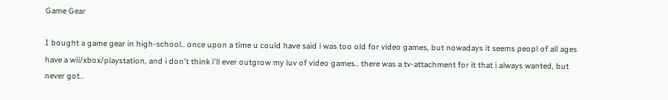Game Gear

I bought a game gear in high-school.. once upon a time u could have said i was too old for video games, but nowadays it seems peopl of all ages have a wii/xbox/playstation, and i don't think i'll ever outgrow my luv of video games.. there was a tv-attachment for it that i always wanted, but never got..